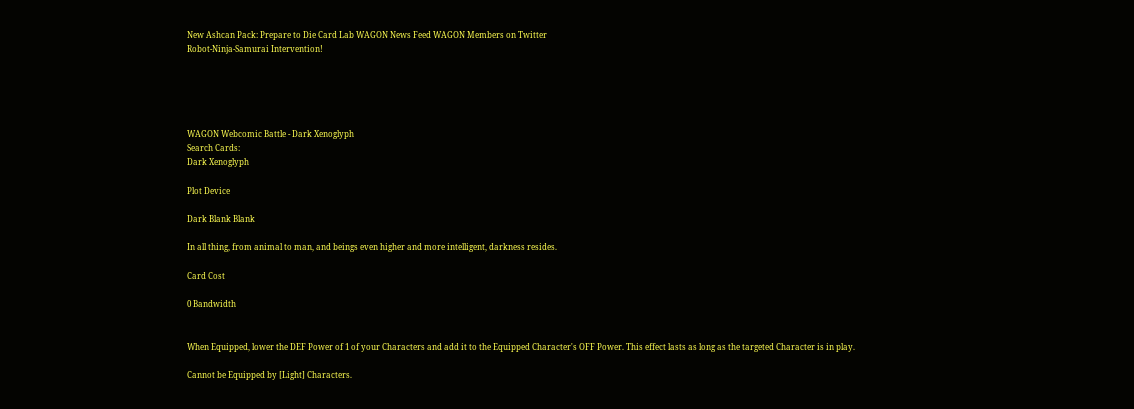New Ashcan Pack: Prepare to Die Card Lab WAGON News Feed WAGON Members on Twitter
Robot-Ninja-Samurai Intervention!





WAGON Webcomic Battle - Dark Xenoglyph
Search Cards:
Dark Xenoglyph

Plot Device

Dark Blank Blank

In all thing, from animal to man, and beings even higher and more intelligent, darkness resides.

Card Cost

0 Bandwidth


When Equipped, lower the DEF Power of 1 of your Characters and add it to the Equipped Character's OFF Power. This effect lasts as long as the targeted Character is in play.

Cannot be Equipped by [Light] Characters.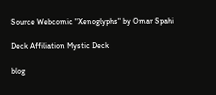Source Webcomic "Xenoglyphs" by Omar Spahi

Deck Affiliation Mystic Deck

blog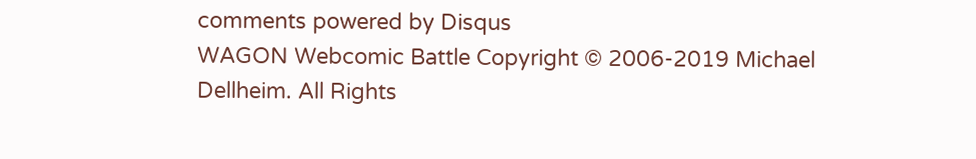comments powered by Disqus
WAGON Webcomic Battle Copyright © 2006-2019 Michael Dellheim. All Rights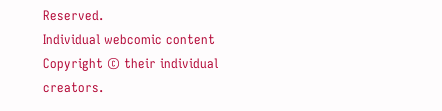Reserved.
Individual webcomic content Copyright © their individual creators.